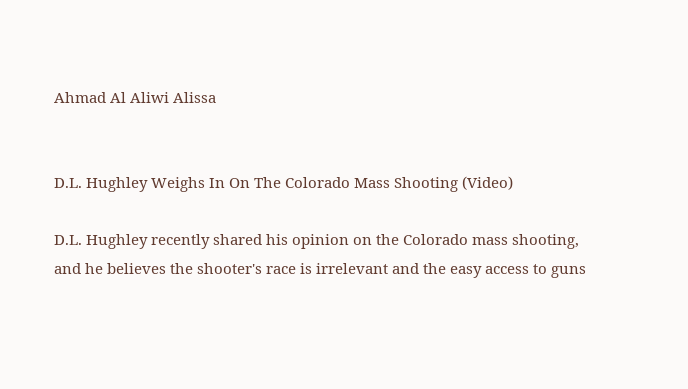Ahmad Al Aliwi Alissa


D.L. Hughley Weighs In On The Colorado Mass Shooting (Video)

D.L. Hughley recently shared his opinion on the Colorado mass shooting, and he believes the shooter's race is irrelevant and the easy access to guns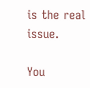is the real issue.

You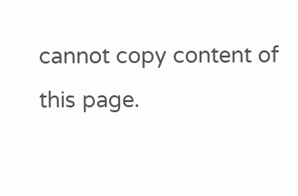cannot copy content of this page.